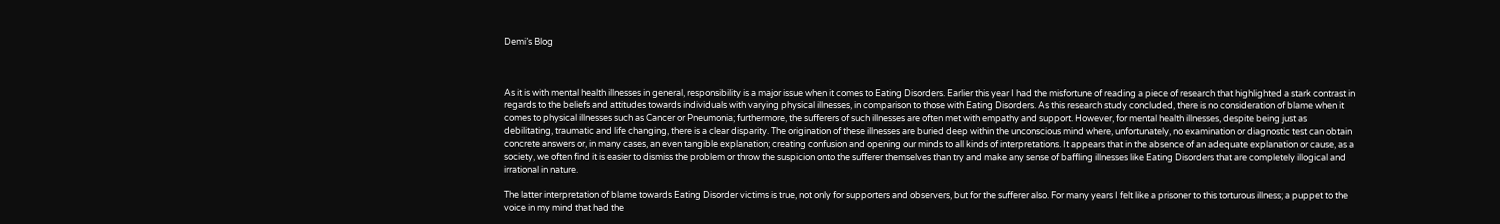Demi’s Blog



As it is with mental health illnesses in general, responsibility is a major issue when it comes to Eating Disorders. Earlier this year I had the misfortune of reading a piece of research that highlighted a stark contrast in regards to the beliefs and attitudes towards individuals with varying physical illnesses, in comparison to those with Eating Disorders. As this research study concluded, there is no consideration of blame when it comes to physical illnesses such as Cancer or Pneumonia; furthermore, the sufferers of such illnesses are often met with empathy and support. However, for mental health illnesses, despite being just as debilitating, traumatic and life changing, there is a clear disparity. The origination of these illnesses are buried deep within the unconscious mind where, unfortunately, no examination or diagnostic test can obtain concrete answers or, in many cases, an even tangible explanation; creating confusion and opening our minds to all kinds of interpretations. It appears that in the absence of an adequate explanation or cause, as a society, we often find it is easier to dismiss the problem or throw the suspicion onto the sufferer themselves than try and make any sense of baffling illnesses like Eating Disorders that are completely illogical and irrational in nature.

The latter interpretation of blame towards Eating Disorder victims is true, not only for supporters and observers, but for the sufferer also. For many years I felt like a prisoner to this torturous illness; a puppet to the voice in my mind that had the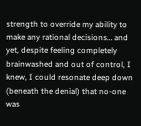strength to override my ability to make any rational decisions… and yet, despite feeling completely brainwashed and out of control, I knew, I could resonate deep down (beneath the denial) that no-one was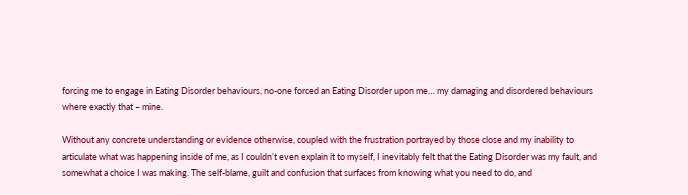forcing me to engage in Eating Disorder behaviours, no-one forced an Eating Disorder upon me… my damaging and disordered behaviours where exactly that – mine.

Without any concrete understanding or evidence otherwise, coupled with the frustration portrayed by those close and my inability to articulate what was happening inside of me, as I couldn’t even explain it to myself, I inevitably felt that the Eating Disorder was my fault, and somewhat a choice I was making. The self-blame, guilt and confusion that surfaces from knowing what you need to do, and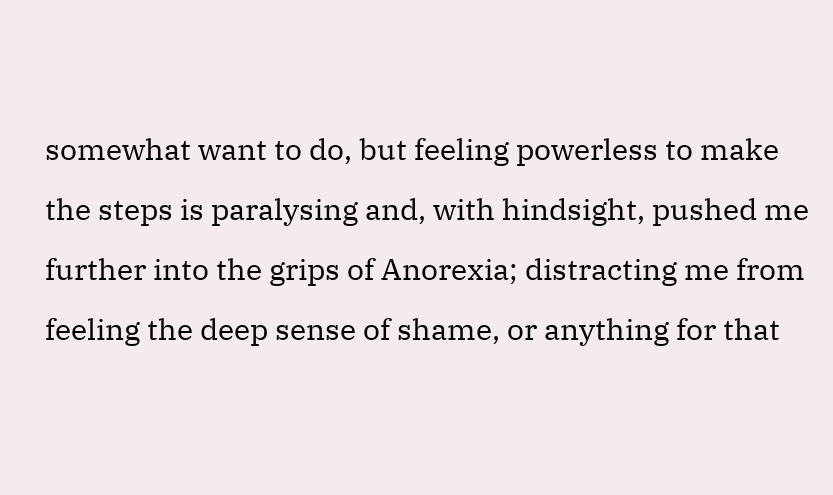somewhat want to do, but feeling powerless to make the steps is paralysing and, with hindsight, pushed me further into the grips of Anorexia; distracting me from feeling the deep sense of shame, or anything for that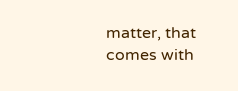matter, that comes with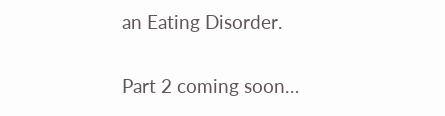an Eating Disorder.

Part 2 coming soon…